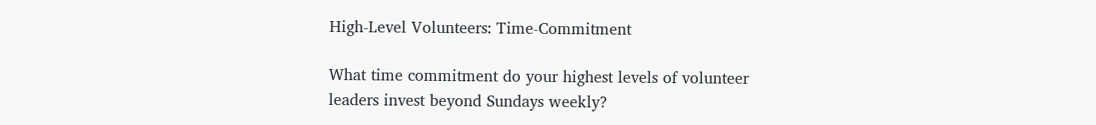High-Level Volunteers: Time-Commitment

What time commitment do your highest levels of volunteer leaders invest beyond Sundays weekly?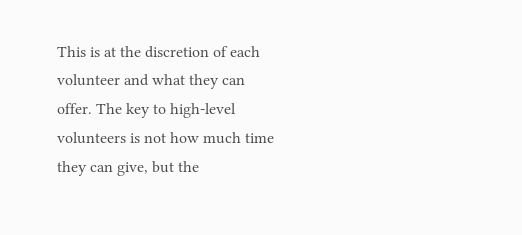This is at the discretion of each volunteer and what they can offer. The key to high-level volunteers is not how much time they can give, but the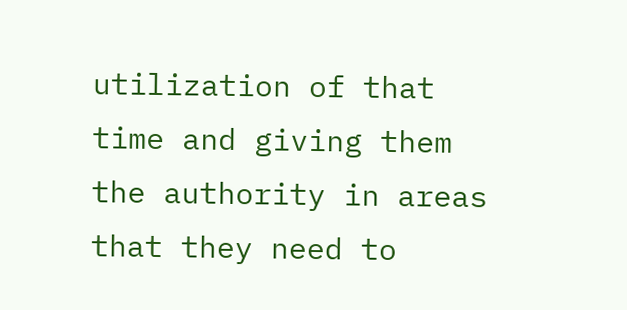utilization of that time and giving them the authority in areas that they need to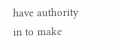have authority in to make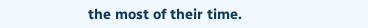the most of their time.